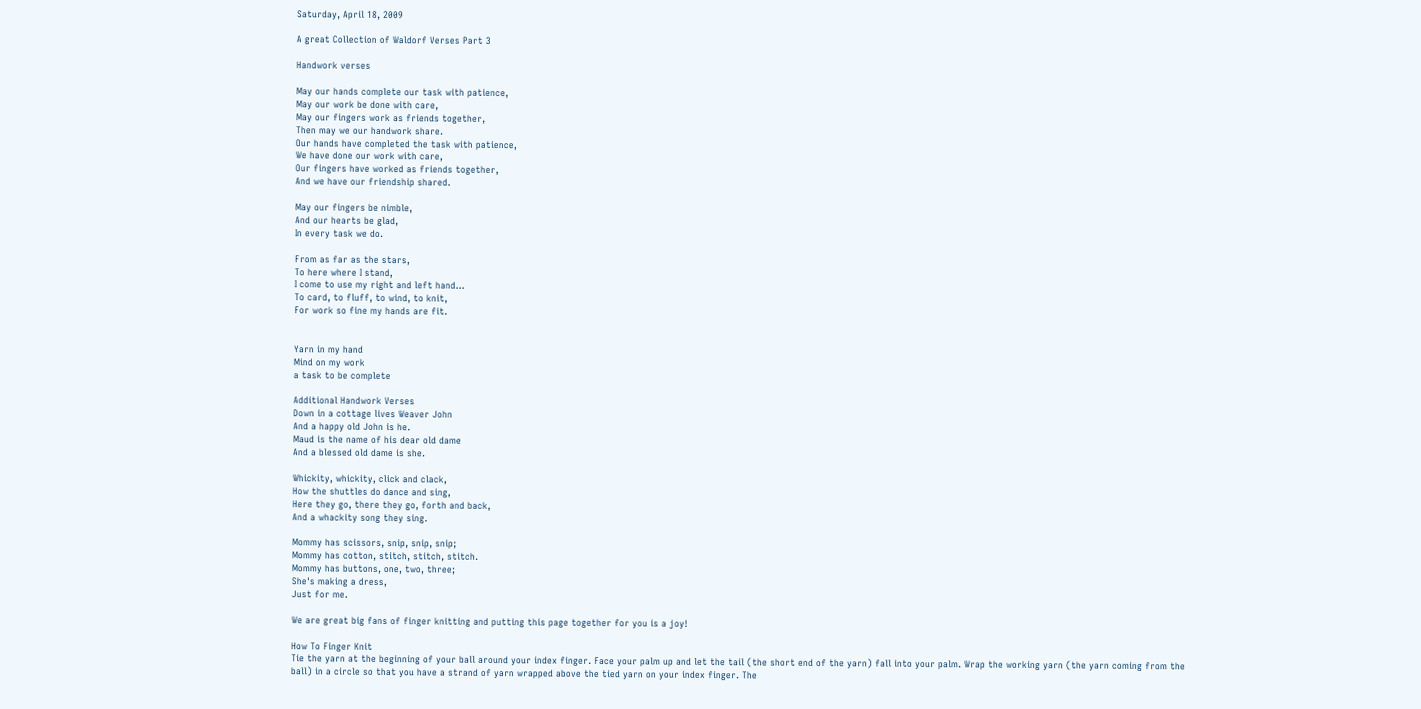Saturday, April 18, 2009

A great Collection of Waldorf Verses Part 3

Handwork verses

May our hands complete our task with patience,
May our work be done with care,
May our fingers work as friends together,
Then may we our handwork share.
Our hands have completed the task with patience,
We have done our work with care,
Our fingers have worked as friends together,
And we have our friendship shared.

May our fingers be nimble,
And our hearts be glad,
In every task we do.

From as far as the stars,
To here where I stand,
I come to use my right and left hand...
To card, to fluff, to wind, to knit,
For work so fine my hands are fit.


Yarn in my hand
Mind on my work
a task to be complete

Additional Handwork Verses
Down in a cottage lives Weaver John
And a happy old John is he.
Maud is the name of his dear old dame
And a blessed old dame is she.

Whickity, whickity, click and clack,
How the shuttles do dance and sing,
Here they go, there they go, forth and back,
And a whackity song they sing.

Mommy has scissors, snip, snip, snip;
Mommy has cotton, stitch, stitch, stitch.
Mommy has buttons, one, two, three;
She's making a dress,
Just for me.

We are great big fans of finger knitting and putting this page together for you is a joy!

How To Finger Knit
Tie the yarn at the beginning of your ball around your index finger. Face your palm up and let the tail (the short end of the yarn) fall into your palm. Wrap the working yarn (the yarn coming from the ball) in a circle so that you have a strand of yarn wrapped above the tied yarn on your index finger. The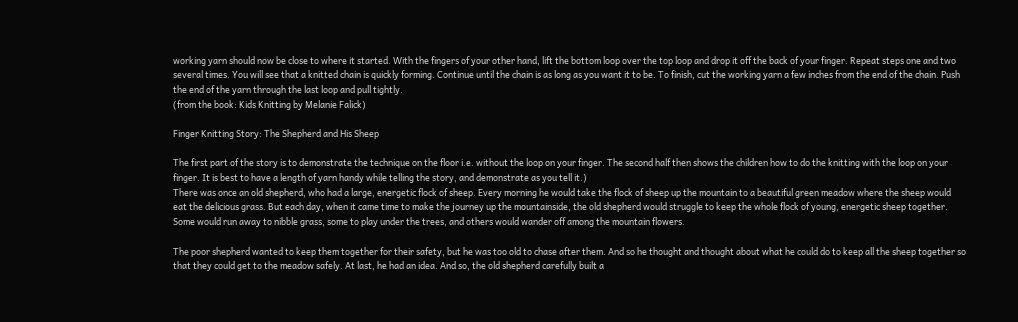working yarn should now be close to where it started. With the fingers of your other hand, lift the bottom loop over the top loop and drop it off the back of your finger. Repeat steps one and two several times. You will see that a knitted chain is quickly forming. Continue until the chain is as long as you want it to be. To finish, cut the working yarn a few inches from the end of the chain. Push the end of the yarn through the last loop and pull tightly.
(from the book: Kids Knitting by Melanie Falick)

Finger Knitting Story: The Shepherd and His Sheep

The first part of the story is to demonstrate the technique on the floor i.e. without the loop on your finger. The second half then shows the children how to do the knitting with the loop on your finger. It is best to have a length of yarn handy while telling the story, and demonstrate as you tell it.)
There was once an old shepherd, who had a large, energetic flock of sheep. Every morning he would take the flock of sheep up the mountain to a beautiful green meadow where the sheep would eat the delicious grass. But each day, when it came time to make the journey up the mountainside, the old shepherd would struggle to keep the whole flock of young, energetic sheep together. Some would run away to nibble grass, some to play under the trees, and others would wander off among the mountain flowers.

The poor shepherd wanted to keep them together for their safety, but he was too old to chase after them. And so he thought and thought about what he could do to keep all the sheep together so that they could get to the meadow safely. At last, he had an idea. And so, the old shepherd carefully built a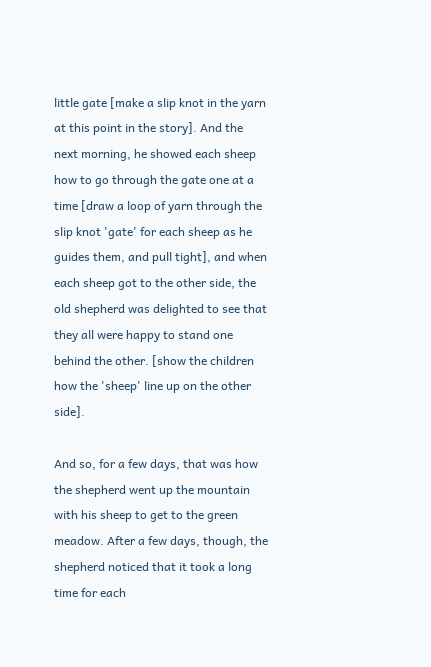little gate [make a slip knot in the yarn at this point in the story]. And the next morning, he showed each sheep how to go through the gate one at a time [draw a loop of yarn through the slip knot 'gate' for each sheep as he guides them, and pull tight], and when each sheep got to the other side, the old shepherd was delighted to see that they all were happy to stand one behind the other. [show the children how the 'sheep' line up on the other side].

And so, for a few days, that was how the shepherd went up the mountain with his sheep to get to the green meadow. After a few days, though, the shepherd noticed that it took a long time for each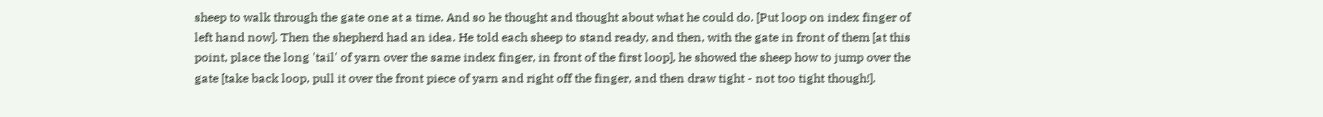sheep to walk through the gate one at a time. And so he thought and thought about what he could do. [Put loop on index finger of left hand now]. Then the shepherd had an idea. He told each sheep to stand ready, and then, with the gate in front of them [at this point, place the long 'tail' of yarn over the same index finger, in front of the first loop], he showed the sheep how to jump over the gate [take back loop, pull it over the front piece of yarn and right off the finger, and then draw tight - not too tight though!].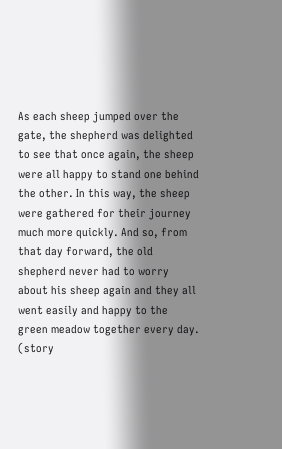As each sheep jumped over the gate, the shepherd was delighted to see that once again, the sheep were all happy to stand one behind the other. In this way, the sheep were gathered for their journey much more quickly. And so, from that day forward, the old shepherd never had to worry about his sheep again and they all went easily and happy to the green meadow together every day.
(story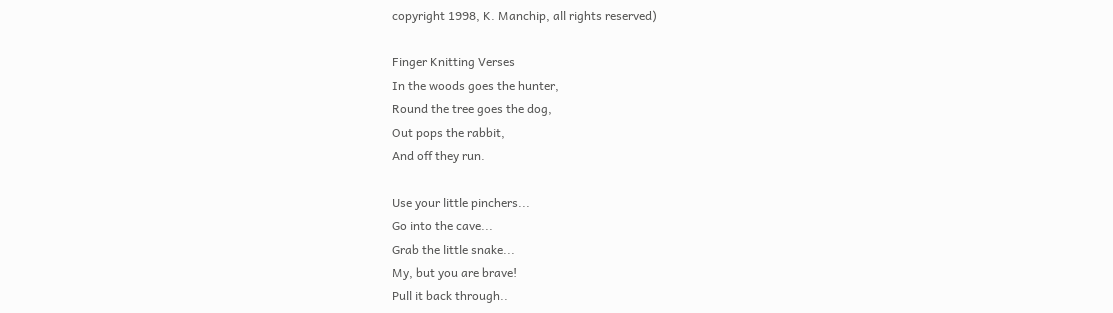copyright 1998, K. Manchip, all rights reserved)

Finger Knitting Verses
In the woods goes the hunter,
Round the tree goes the dog,
Out pops the rabbit,
And off they run.

Use your little pinchers...
Go into the cave...
Grab the little snake...
My, but you are brave!
Pull it back through..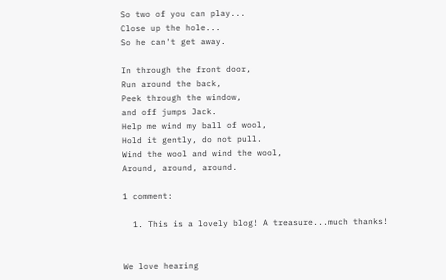So two of you can play...
Close up the hole...
So he can't get away.

In through the front door,
Run around the back,
Peek through the window,
and off jumps Jack.
Help me wind my ball of wool,
Hold it gently, do not pull.
Wind the wool and wind the wool,
Around, around, around.

1 comment:

  1. This is a lovely blog! A treasure...much thanks!


We love hearing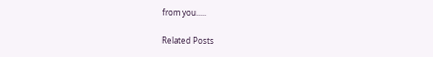from you.....

Related Posts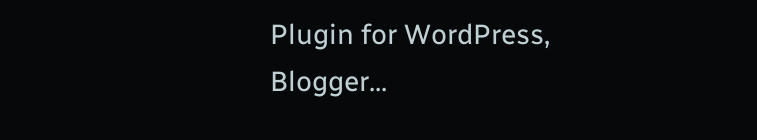Plugin for WordPress, Blogger...